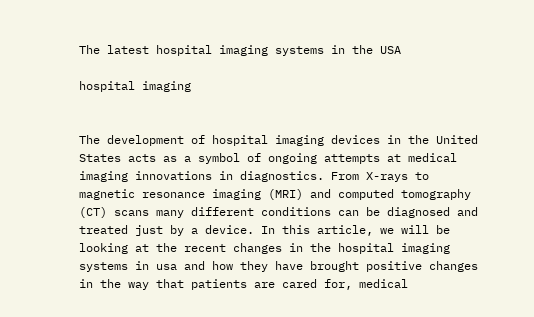The latest hospital imaging systems in the USA

hospital imaging


The development of hospital imaging devices in the United States acts as a symbol of ongoing attempts at medical imaging innovations in diagnostics. From X-rays to magnetic resonance imaging (MRI) and computed tomography (CT) scans many different conditions can be diagnosed and treated just by a device. In this article, we will be looking at the recent changes in the hospital imaging systems in usa and how they have brought positive changes in the way that patients are cared for, medical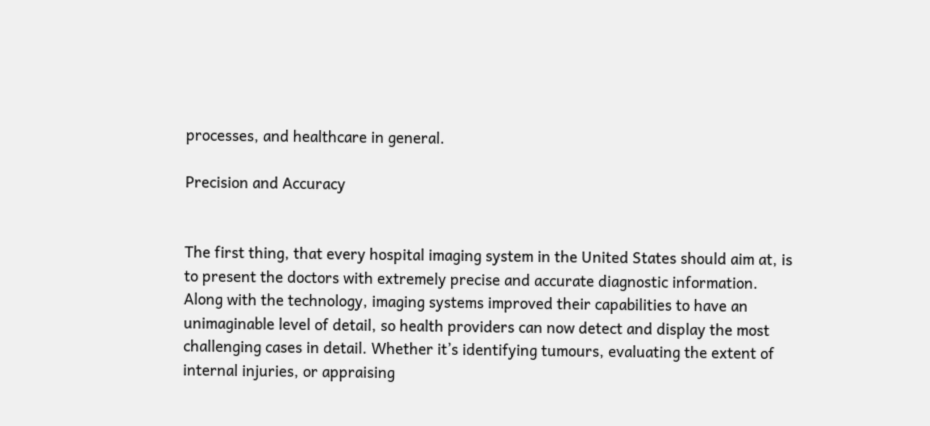processes, and healthcare in general.

Precision and Accuracy


The first thing, that every hospital imaging system in the United States should aim at, is to present the doctors with extremely precise and accurate diagnostic information. Along with the technology, imaging systems improved their capabilities to have an unimaginable level of detail, so health providers can now detect and display the most challenging cases in detail. Whether it’s identifying tumours, evaluating the extent of internal injuries, or appraising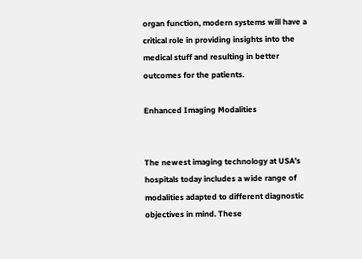organ function, modern systems will have a critical role in providing insights into the medical stuff and resulting in better outcomes for the patients.

Enhanced Imaging Modalities


The newest imaging technology at USA’s hospitals today includes a wide range of modalities adapted to different diagnostic objectives in mind. These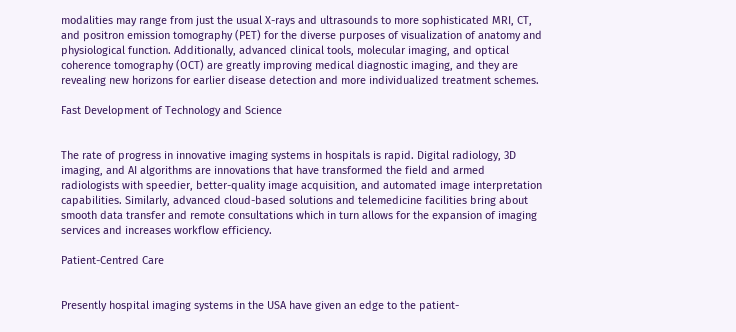modalities may range from just the usual X-rays and ultrasounds to more sophisticated MRI, CT, and positron emission tomography (PET) for the diverse purposes of visualization of anatomy and physiological function. Additionally, advanced clinical tools, molecular imaging, and optical coherence tomography (OCT) are greatly improving medical diagnostic imaging, and they are revealing new horizons for earlier disease detection and more individualized treatment schemes.

Fast Development of Technology and Science


The rate of progress in innovative imaging systems in hospitals is rapid. Digital radiology, 3D imaging, and AI algorithms are innovations that have transformed the field and armed radiologists with speedier, better-quality image acquisition, and automated image interpretation capabilities. Similarly, advanced cloud-based solutions and telemedicine facilities bring about smooth data transfer and remote consultations which in turn allows for the expansion of imaging services and increases workflow efficiency.

Patient-Centred Care


Presently hospital imaging systems in the USA have given an edge to the patient-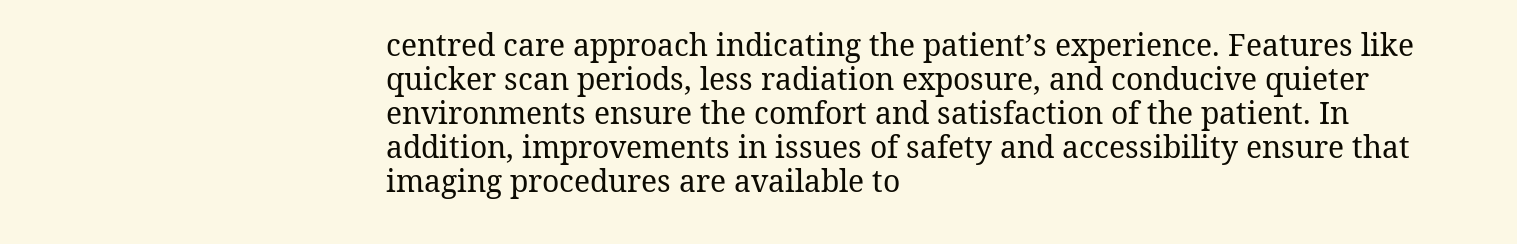centred care approach indicating the patient’s experience. Features like quicker scan periods, less radiation exposure, and conducive quieter environments ensure the comfort and satisfaction of the patient. In addition, improvements in issues of safety and accessibility ensure that imaging procedures are available to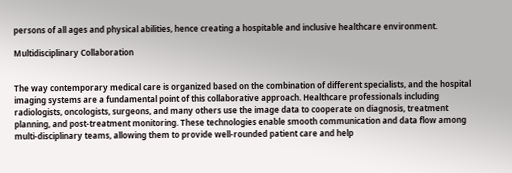persons of all ages and physical abilities, hence creating a hospitable and inclusive healthcare environment.

Multidisciplinary Collaboration


The way contemporary medical care is organized based on the combination of different specialists, and the hospital imaging systems are a fundamental point of this collaborative approach. Healthcare professionals including radiologists, oncologists, surgeons, and many others use the image data to cooperate on diagnosis, treatment planning, and post-treatment monitoring. These technologies enable smooth communication and data flow among multi-disciplinary teams, allowing them to provide well-rounded patient care and help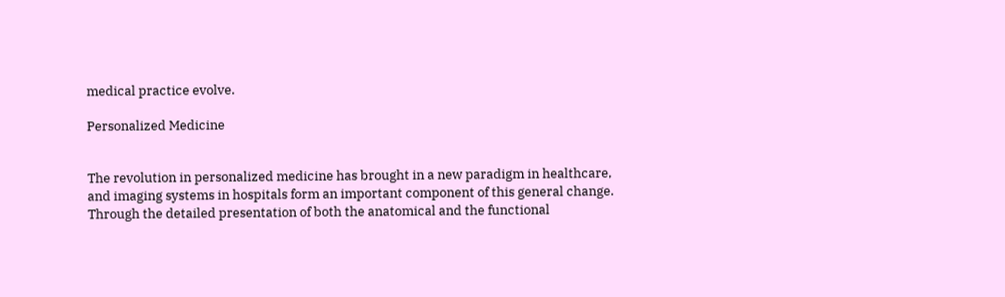medical practice evolve.

Personalized Medicine


The revolution in personalized medicine has brought in a new paradigm in healthcare, and imaging systems in hospitals form an important component of this general change. Through the detailed presentation of both the anatomical and the functional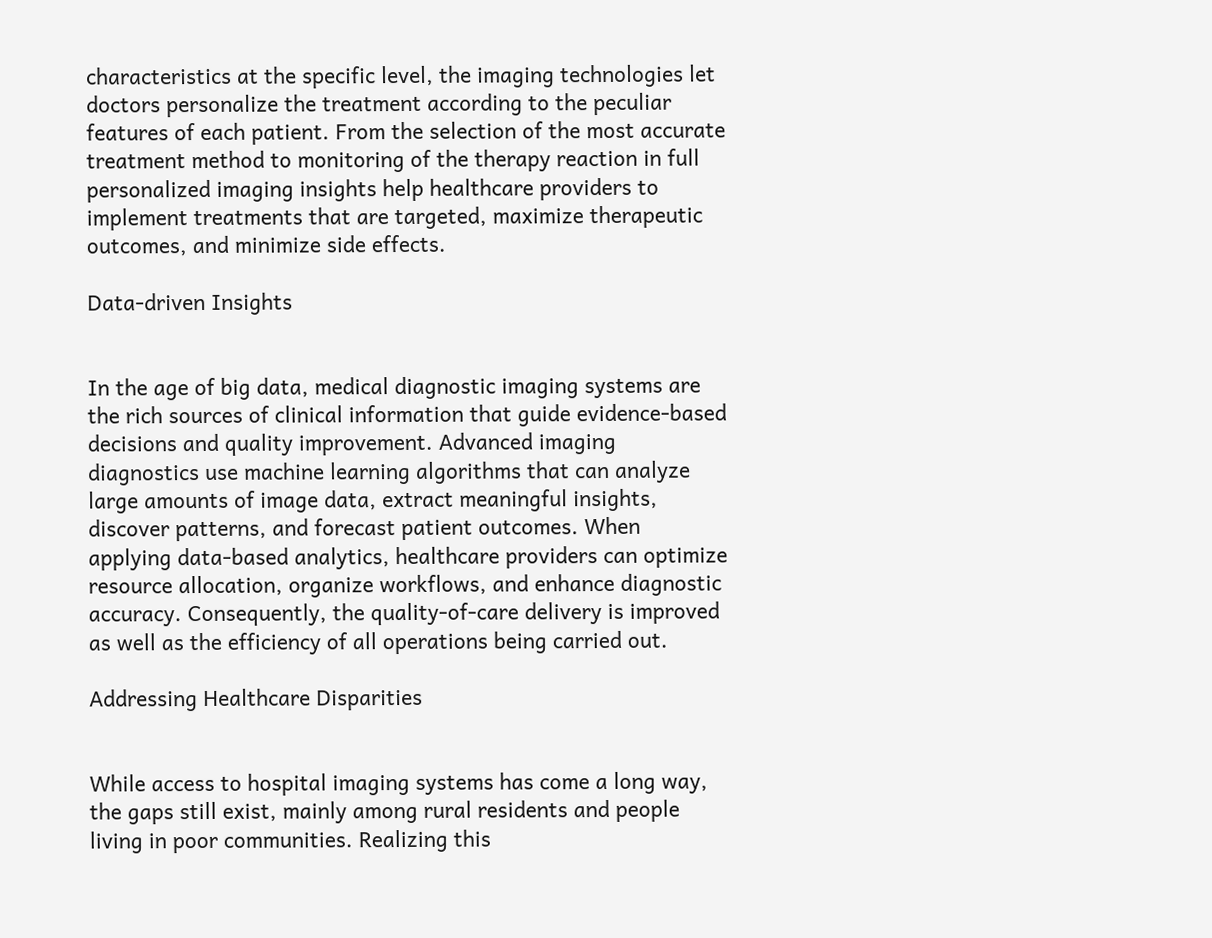characteristics at the specific level, the imaging technologies let doctors personalize the treatment according to the peculiar features of each patient. From the selection of the most accurate treatment method to monitoring of the therapy reaction in full personalized imaging insights help healthcare providers to implement treatments that are targeted, maximize therapeutic outcomes, and minimize side effects.

Data-driven Insights


In the age of big data, medical diagnostic imaging systems are the rich sources of clinical information that guide evidence-based decisions and quality improvement. Advanced imaging diagnostics use machine learning algorithms that can analyze large amounts of image data, extract meaningful insights, discover patterns, and forecast patient outcomes. When applying data-based analytics, healthcare providers can optimize resource allocation, organize workflows, and enhance diagnostic accuracy. Consequently, the quality-of-care delivery is improved as well as the efficiency of all operations being carried out.

Addressing Healthcare Disparities


While access to hospital imaging systems has come a long way, the gaps still exist, mainly among rural residents and people living in poor communities. Realizing this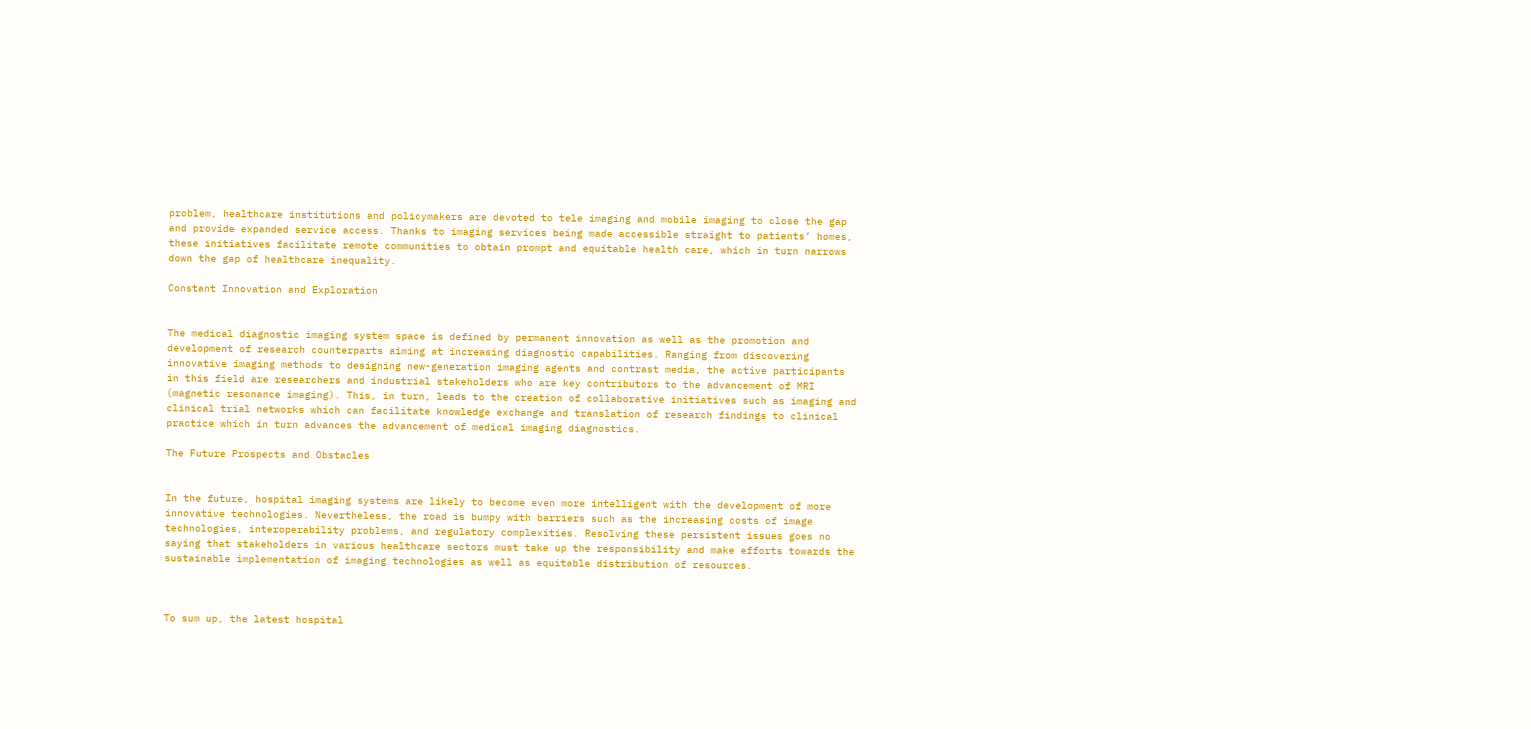problem, healthcare institutions and policymakers are devoted to tele imaging and mobile imaging to close the gap and provide expanded service access. Thanks to imaging services being made accessible straight to patients’ homes, these initiatives facilitate remote communities to obtain prompt and equitable health care, which in turn narrows down the gap of healthcare inequality.

Constant Innovation and Exploration


The medical diagnostic imaging system space is defined by permanent innovation as well as the promotion and development of research counterparts aiming at increasing diagnostic capabilities. Ranging from discovering innovative imaging methods to designing new-generation imaging agents and contrast media, the active participants in this field are researchers and industrial stakeholders who are key contributors to the advancement of MRI (magnetic resonance imaging). This, in turn, leads to the creation of collaborative initiatives such as imaging and clinical trial networks which can facilitate knowledge exchange and translation of research findings to clinical practice which in turn advances the advancement of medical imaging diagnostics.

The Future Prospects and Obstacles


In the future, hospital imaging systems are likely to become even more intelligent with the development of more innovative technologies. Nevertheless, the road is bumpy with barriers such as the increasing costs of image technologies, interoperability problems, and regulatory complexities. Resolving these persistent issues goes no saying that stakeholders in various healthcare sectors must take up the responsibility and make efforts towards the sustainable implementation of imaging technologies as well as equitable distribution of resources.



To sum up, the latest hospital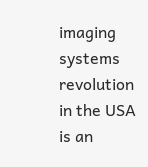imaging systems revolution in the USA is an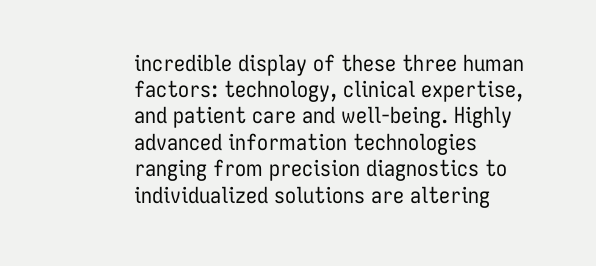incredible display of these three human factors: technology, clinical expertise, and patient care and well-being. Highly advanced information technologies ranging from precision diagnostics to individualized solutions are altering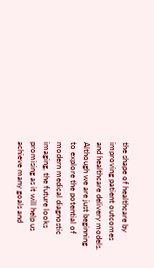the shape of healthcare by improving patient outcomes and healthcare delivery models. Although we are just beginning to explore the potential of modern medical diagnostic imaging, the future looks promising as it will help us achieve many goals and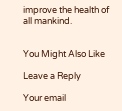improve the health of all mankind.


You Might Also Like

Leave a Reply

Your email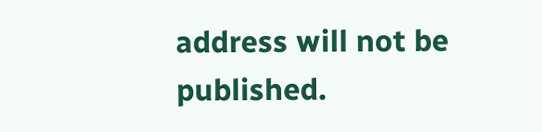address will not be published.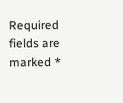Required fields are marked *